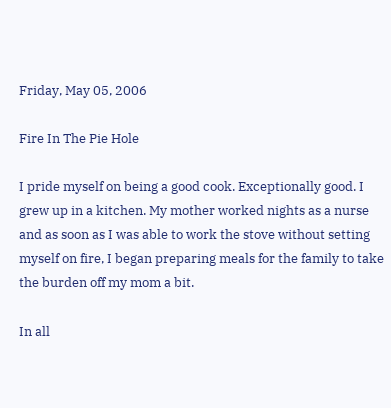Friday, May 05, 2006

Fire In The Pie Hole

I pride myself on being a good cook. Exceptionally good. I grew up in a kitchen. My mother worked nights as a nurse and as soon as I was able to work the stove without setting myself on fire, I began preparing meals for the family to take the burden off my mom a bit.

In all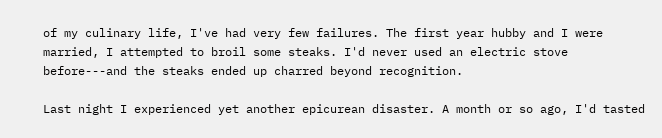of my culinary life, I've had very few failures. The first year hubby and I were married, I attempted to broil some steaks. I'd never used an electric stove before---and the steaks ended up charred beyond recognition.

Last night I experienced yet another epicurean disaster. A month or so ago, I'd tasted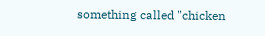something called "chicken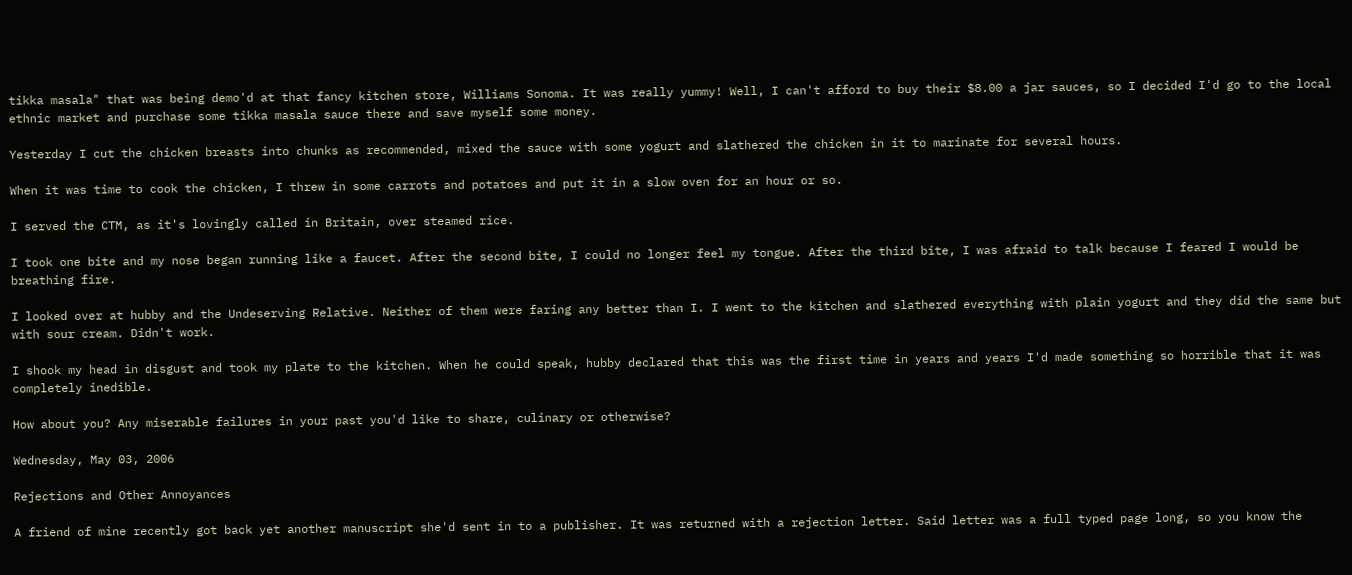tikka masala" that was being demo'd at that fancy kitchen store, Williams Sonoma. It was really yummy! Well, I can't afford to buy their $8.00 a jar sauces, so I decided I'd go to the local ethnic market and purchase some tikka masala sauce there and save myself some money.

Yesterday I cut the chicken breasts into chunks as recommended, mixed the sauce with some yogurt and slathered the chicken in it to marinate for several hours.

When it was time to cook the chicken, I threw in some carrots and potatoes and put it in a slow oven for an hour or so.

I served the CTM, as it's lovingly called in Britain, over steamed rice.

I took one bite and my nose began running like a faucet. After the second bite, I could no longer feel my tongue. After the third bite, I was afraid to talk because I feared I would be breathing fire.

I looked over at hubby and the Undeserving Relative. Neither of them were faring any better than I. I went to the kitchen and slathered everything with plain yogurt and they did the same but with sour cream. Didn't work.

I shook my head in disgust and took my plate to the kitchen. When he could speak, hubby declared that this was the first time in years and years I'd made something so horrible that it was completely inedible.

How about you? Any miserable failures in your past you'd like to share, culinary or otherwise?

Wednesday, May 03, 2006

Rejections and Other Annoyances

A friend of mine recently got back yet another manuscript she'd sent in to a publisher. It was returned with a rejection letter. Said letter was a full typed page long, so you know the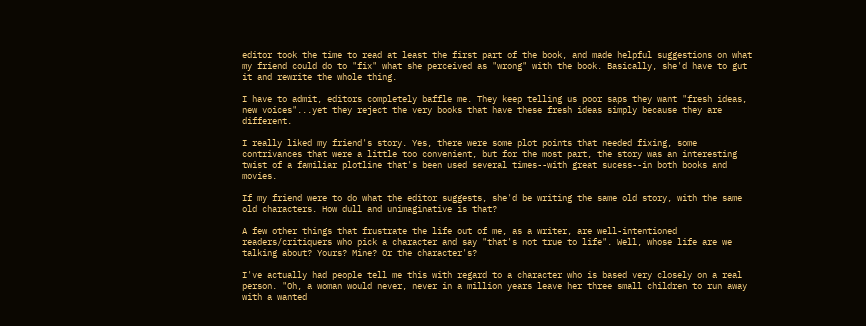editor took the time to read at least the first part of the book, and made helpful suggestions on what my friend could do to "fix" what she perceived as "wrong" with the book. Basically, she'd have to gut it and rewrite the whole thing.

I have to admit, editors completely baffle me. They keep telling us poor saps they want "fresh ideas, new voices"...yet they reject the very books that have these fresh ideas simply because they are different.

I really liked my friend's story. Yes, there were some plot points that needed fixing, some contrivances that were a little too convenient, but for the most part, the story was an interesting twist of a familiar plotline that's been used several times--with great sucess--in both books and movies.

If my friend were to do what the editor suggests, she'd be writing the same old story, with the same old characters. How dull and unimaginative is that?

A few other things that frustrate the life out of me, as a writer, are well-intentioned readers/critiquers who pick a character and say "that's not true to life". Well, whose life are we talking about? Yours? Mine? Or the character's?

I've actually had people tell me this with regard to a character who is based very closely on a real person. "Oh, a woman would never, never in a million years leave her three small children to run away with a wanted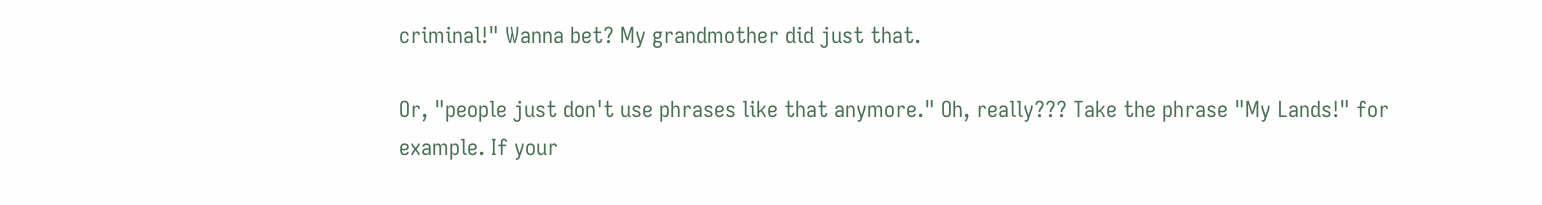criminal!" Wanna bet? My grandmother did just that.

Or, "people just don't use phrases like that anymore." Oh, really??? Take the phrase "My Lands!" for example. If your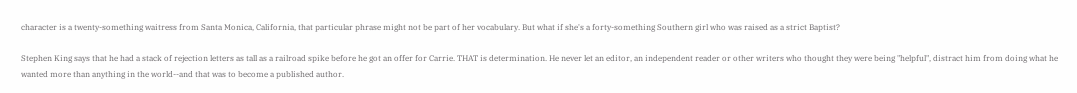character is a twenty-something waitress from Santa Monica, California, that particular phrase might not be part of her vocabulary. But what if she's a forty-something Southern girl who was raised as a strict Baptist?

Stephen King says that he had a stack of rejection letters as tall as a railroad spike before he got an offer for Carrie. THAT is determination. He never let an editor, an independent reader or other writers who thought they were being "helpful", distract him from doing what he wanted more than anything in the world--and that was to become a published author.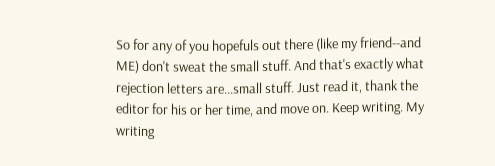So for any of you hopefuls out there (like my friend--and ME) don't sweat the small stuff. And that's exactly what rejection letters are...small stuff. Just read it, thank the editor for his or her time, and move on. Keep writing. My writing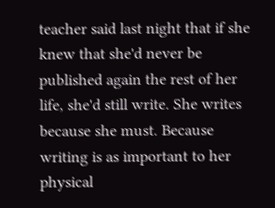teacher said last night that if she knew that she'd never be published again the rest of her life, she'd still write. She writes because she must. Because writing is as important to her physical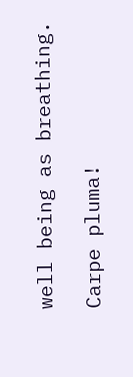well being as breathing.

Carpe pluma!